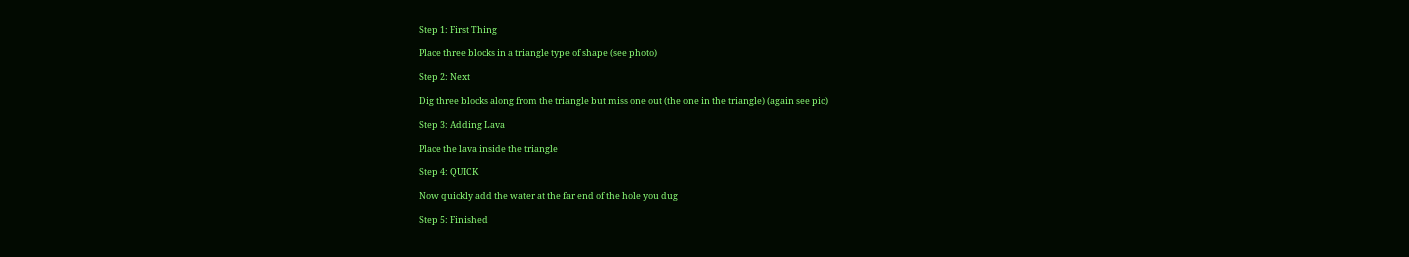Step 1: First Thing

Place three blocks in a triangle type of shape (see photo)

Step 2: Next

Dig three blocks along from the triangle but miss one out (the one in the triangle) (again see pic)

Step 3: Adding Lava

Place the lava inside the triangle

Step 4: QUICK

Now quickly add the water at the far end of the hole you dug

Step 5: Finished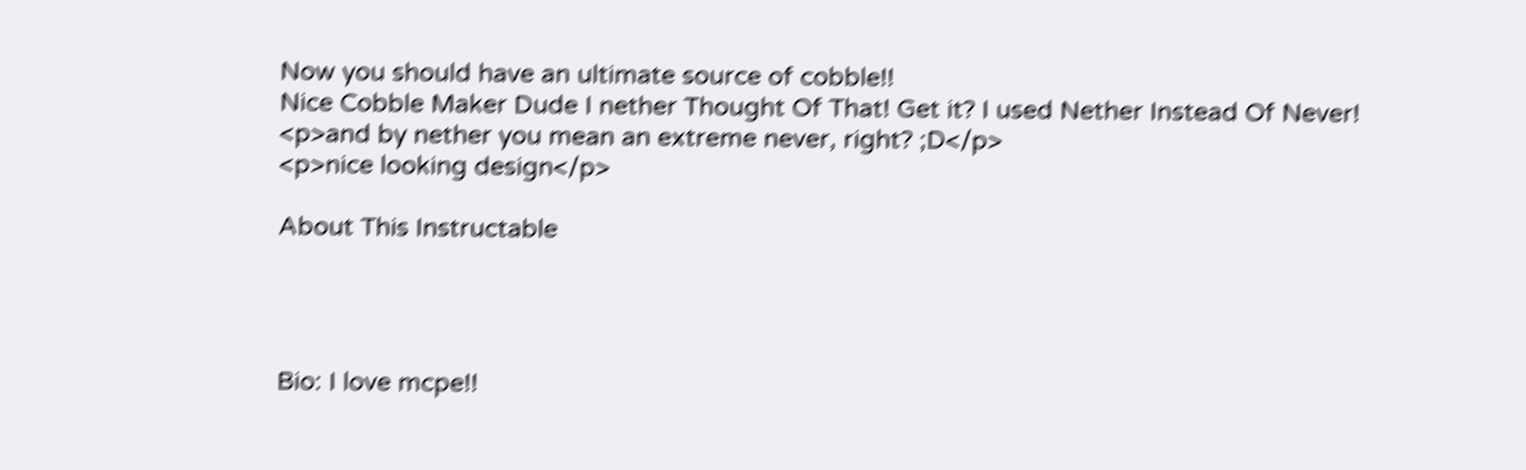Now you should have an ultimate source of cobble!!
Nice Cobble Maker Dude I nether Thought Of That! Get it? I used Nether Instead Of Never!
<p>and by nether you mean an extreme never, right? ;D</p>
<p>nice looking design</p>

About This Instructable




Bio: I love mcpe!!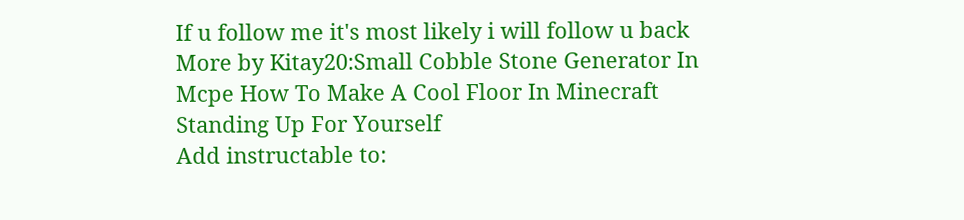If u follow me it's most likely i will follow u back
More by Kitay20:Small Cobble Stone Generator In Mcpe How To Make A Cool Floor In Minecraft Standing Up For Yourself
Add instructable to: